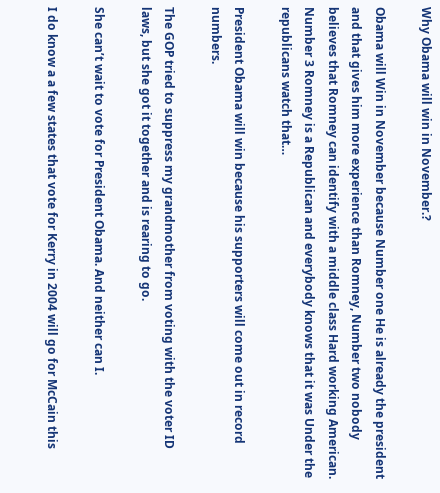Why Obama will win in November.?

Obama will Win in November because Number one He is already the president and that gives him more experience than Romney, Number two nobody believes that Romney can identify with a middle class Hard working American. Number 3 Romney is a Republican and everybody knows that it was Under the republicans watch that…

President Obama will win because his supporters will come out in record numbers.

The GOP tried to suppress my grandmother from voting with the voter ID laws, but she got it together and is rearing to go.

She can’t wait to vote for President Obama. And neither can I.

I do know a a few states that vote for Kerry in 2004 will go for McCain this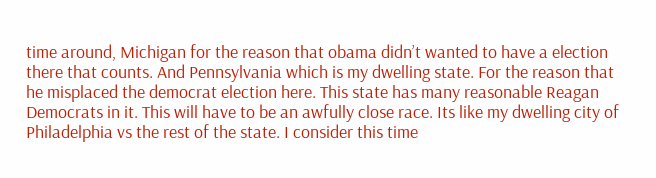time around, Michigan for the reason that obama didn’t wanted to have a election there that counts. And Pennsylvania which is my dwelling state. For the reason that he misplaced the democrat election here. This state has many reasonable Reagan Democrats in it. This will have to be an awfully close race. Its like my dwelling city of Philadelphia vs the rest of the state. I consider this time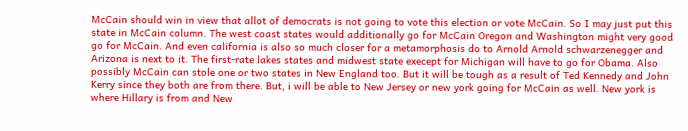McCain should win in view that allot of democrats is not going to vote this election or vote McCain. So I may just put this state in McCain column. The west coast states would additionally go for McCain Oregon and Washington might very good go for McCain. And even california is also so much closer for a metamorphosis do to Arnold Arnold schwarzenegger and Arizona is next to it. The first-rate lakes states and midwest state execept for Michigan will have to go for Obama. Also possibly McCain can stole one or two states in New England too. But it will be tough as a result of Ted Kennedy and John Kerry since they both are from there. But, i will be able to New Jersey or new york going for McCain as well. New york is where Hillary is from and New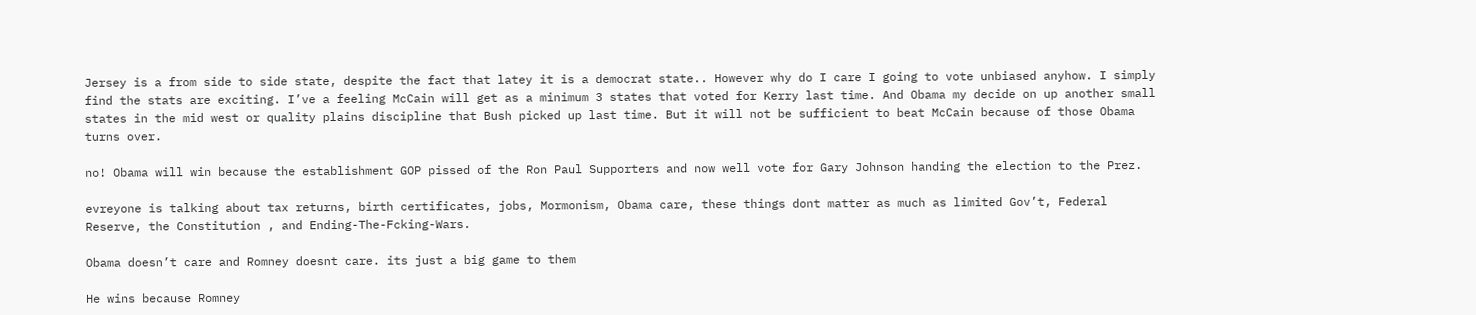Jersey is a from side to side state, despite the fact that latey it is a democrat state.. However why do I care I going to vote unbiased anyhow. I simply find the stats are exciting. I’ve a feeling McCain will get as a minimum 3 states that voted for Kerry last time. And Obama my decide on up another small states in the mid west or quality plains discipline that Bush picked up last time. But it will not be sufficient to beat McCain because of those Obama turns over.

no! Obama will win because the establishment GOP pissed of the Ron Paul Supporters and now well vote for Gary Johnson handing the election to the Prez.

evreyone is talking about tax returns, birth certificates, jobs, Mormonism, Obama care, these things dont matter as much as limited Gov’t, Federal Reserve, the Constitution , and Ending-The-Fcking-Wars.

Obama doesn’t care and Romney doesnt care. its just a big game to them

He wins because Romney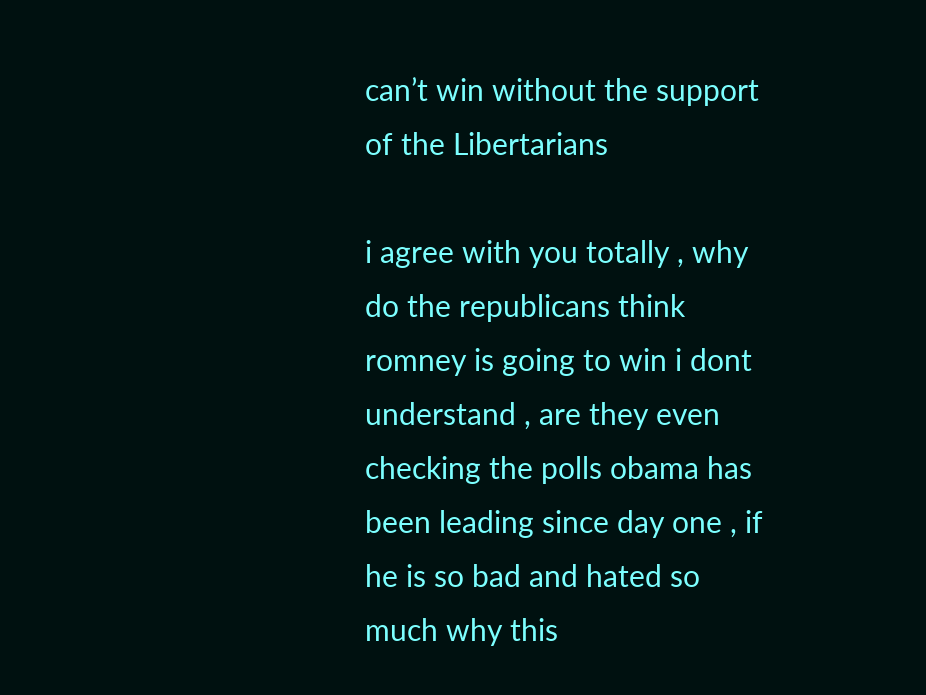can’t win without the support of the Libertarians

i agree with you totally , why do the republicans think romney is going to win i dont understand , are they even checking the polls obama has been leading since day one , if he is so bad and hated so much why this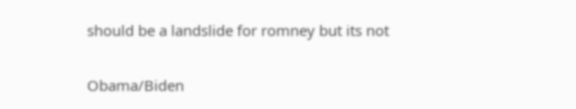should be a landslide for romney but its not

Obama/Biden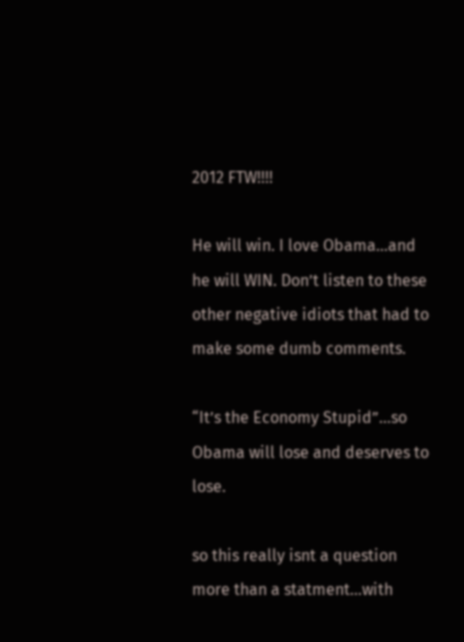2012 FTW!!!!

He will win. I love Obama…and he will WIN. Don’t listen to these other negative idiots that had to make some dumb comments.

“It’s the Economy Stupid”…so Obama will lose and deserves to lose.

so this really isnt a question more than a statment…with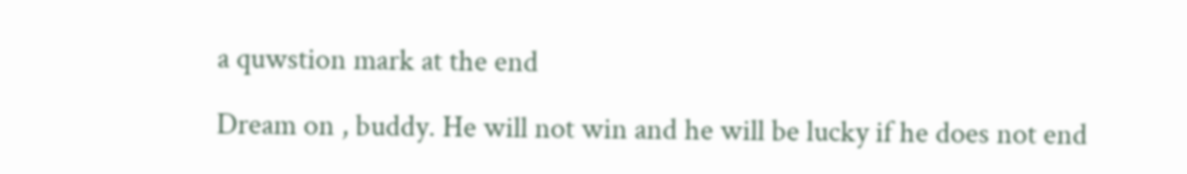a quwstion mark at the end

Dream on , buddy. He will not win and he will be lucky if he does not end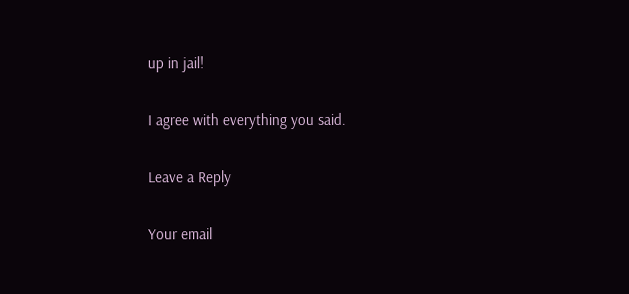up in jail!

I agree with everything you said.

Leave a Reply

Your email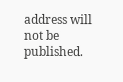address will not be published.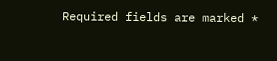Required fields are marked *